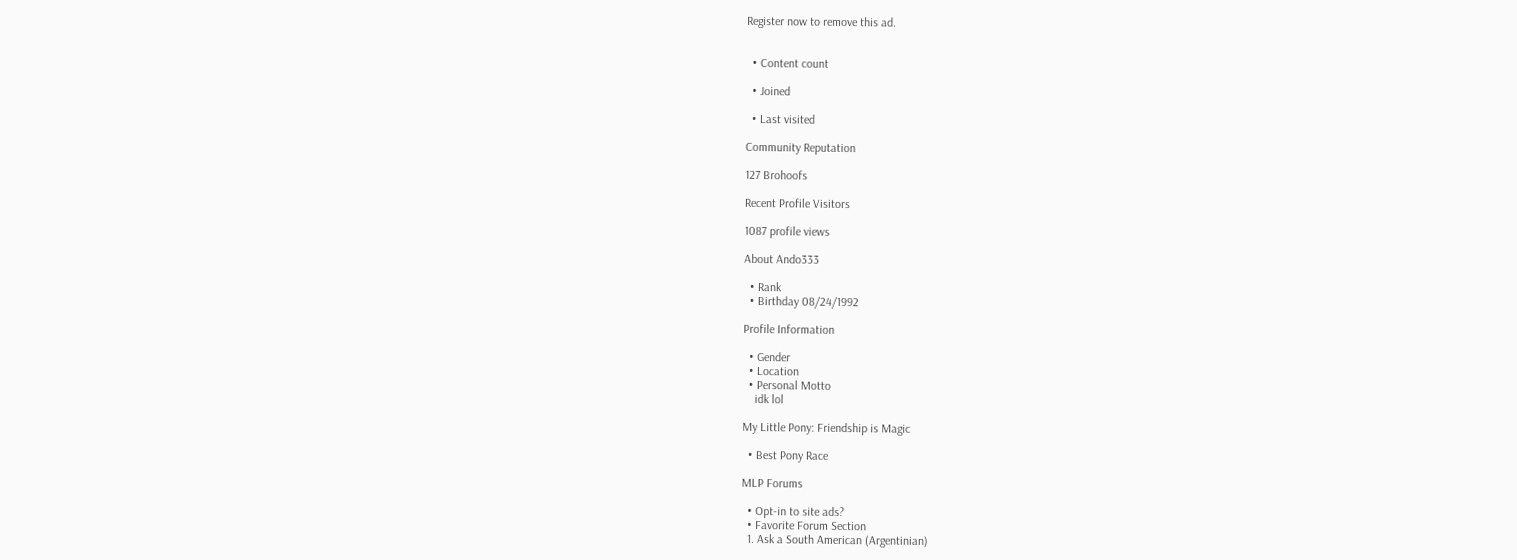Register now to remove this ad.


  • Content count

  • Joined

  • Last visited

Community Reputation

127 Brohoofs

Recent Profile Visitors

1087 profile views

About Ando333

  • Rank
  • Birthday 08/24/1992

Profile Information

  • Gender
  • Location
  • Personal Motto
    idk lol

My Little Pony: Friendship is Magic

  • Best Pony Race

MLP Forums

  • Opt-in to site ads?
  • Favorite Forum Section
  1. Ask a South American (Argentinian)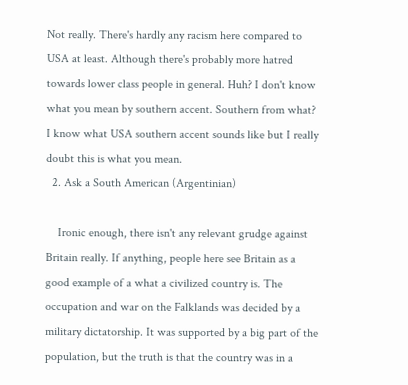Not really. There's hardly any racism here compared to USA at least. Although there's probably more hatred towards lower class people in general. Huh? I don't know what you mean by southern accent. Southern from what? I know what USA southern accent sounds like but I really doubt this is what you mean.
  2. Ask a South American (Argentinian)

    Ironic enough, there isn't any relevant grudge against Britain really. If anything, people here see Britain as a good example of a what a civilized country is. The occupation and war on the Falklands was decided by a military dictatorship. It was supported by a big part of the population, but the truth is that the country was in a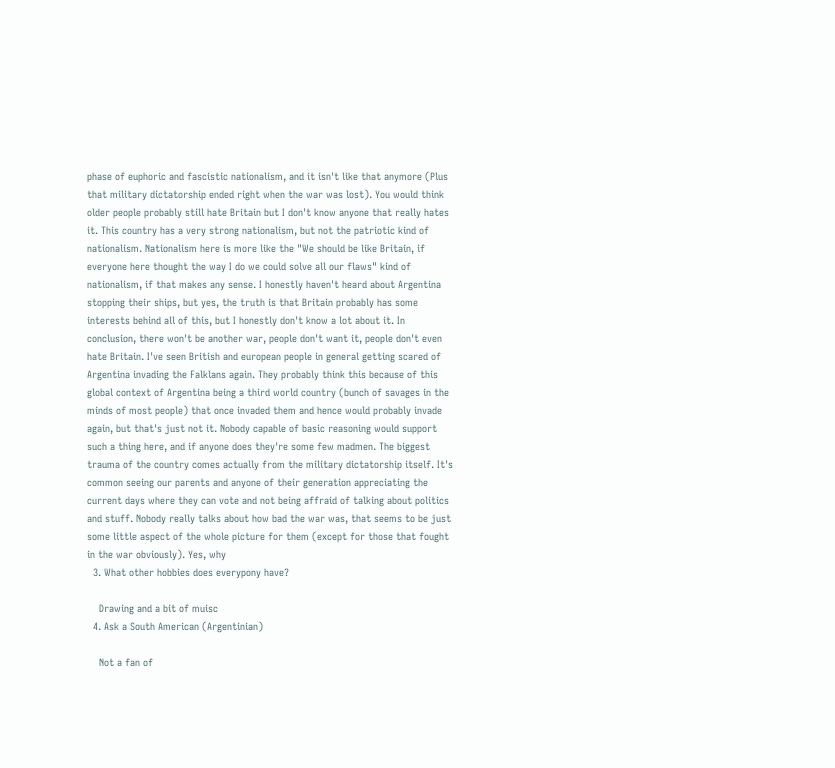phase of euphoric and fascistic nationalism, and it isn't like that anymore (Plus that military dictatorship ended right when the war was lost). You would think older people probably still hate Britain but I don't know anyone that really hates it. This country has a very strong nationalism, but not the patriotic kind of nationalism. Nationalism here is more like the "We should be like Britain, if everyone here thought the way I do we could solve all our flaws" kind of nationalism, if that makes any sense. I honestly haven't heard about Argentina stopping their ships, but yes, the truth is that Britain probably has some interests behind all of this, but I honestly don't know a lot about it. In conclusion, there won't be another war, people don't want it, people don't even hate Britain. I've seen British and european people in general getting scared of Argentina invading the Falklans again. They probably think this because of this global context of Argentina being a third world country (bunch of savages in the minds of most people) that once invaded them and hence would probably invade again, but that's just not it. Nobody capable of basic reasoning would support such a thing here, and if anyone does they're some few madmen. The biggest trauma of the country comes actually from the military dictatorship itself. It's common seeing our parents and anyone of their generation appreciating the current days where they can vote and not being affraid of talking about politics and stuff. Nobody really talks about how bad the war was, that seems to be just some little aspect of the whole picture for them (except for those that fought in the war obviously). Yes, why
  3. What other hobbies does everypony have?

    Drawing and a bit of muisc
  4. Ask a South American (Argentinian)

    Not a fan of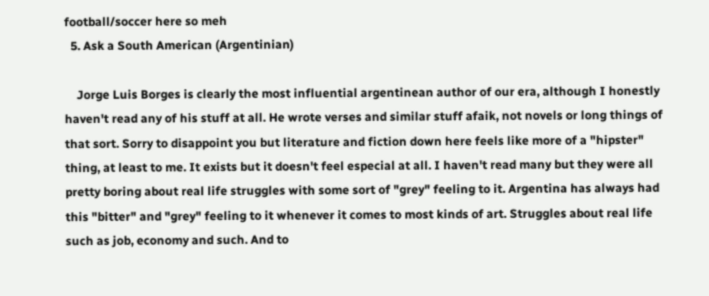football/soccer here so meh
  5. Ask a South American (Argentinian)

    Jorge Luis Borges is clearly the most influential argentinean author of our era, although I honestly haven't read any of his stuff at all. He wrote verses and similar stuff afaik, not novels or long things of that sort. Sorry to disappoint you but literature and fiction down here feels like more of a "hipster" thing, at least to me. It exists but it doesn't feel especial at all. I haven't read many but they were all pretty boring about real life struggles with some sort of "grey" feeling to it. Argentina has always had this "bitter" and "grey" feeling to it whenever it comes to most kinds of art. Struggles about real life such as job, economy and such. And to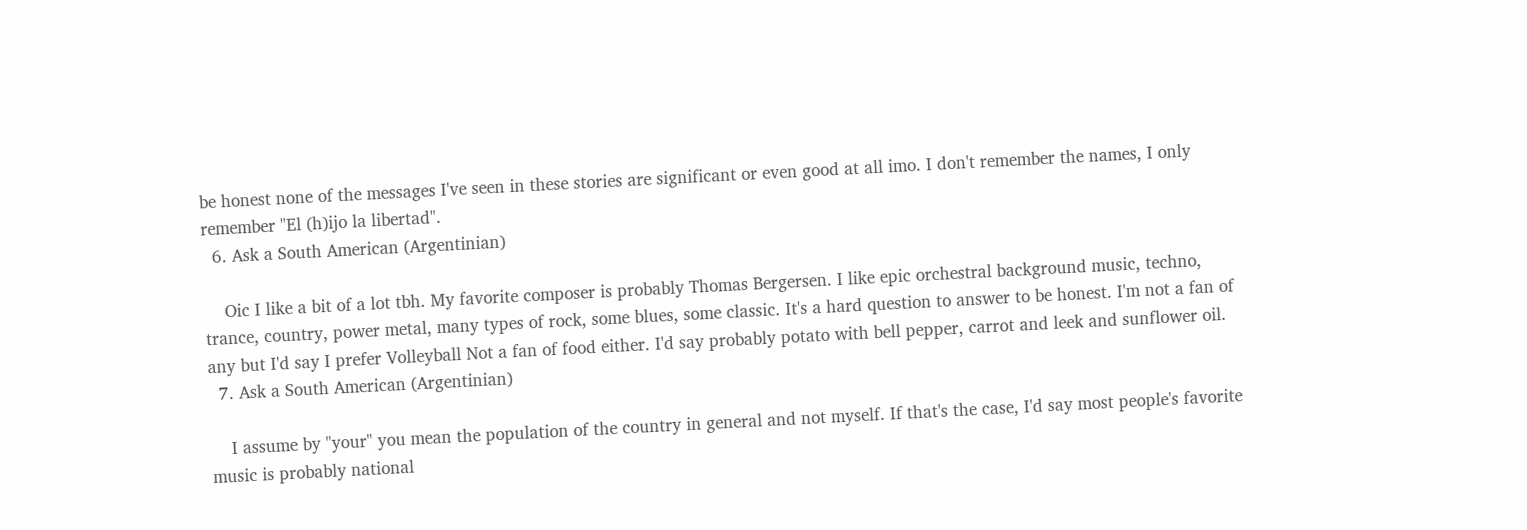be honest none of the messages I've seen in these stories are significant or even good at all imo. I don't remember the names, I only remember "El (h)ijo la libertad".
  6. Ask a South American (Argentinian)

    Oic I like a bit of a lot tbh. My favorite composer is probably Thomas Bergersen. I like epic orchestral background music, techno, trance, country, power metal, many types of rock, some blues, some classic. It's a hard question to answer to be honest. I'm not a fan of any but I'd say I prefer Volleyball Not a fan of food either. I'd say probably potato with bell pepper, carrot and leek and sunflower oil.
  7. Ask a South American (Argentinian)

    I assume by "your" you mean the population of the country in general and not myself. If that's the case, I'd say most people's favorite music is probably national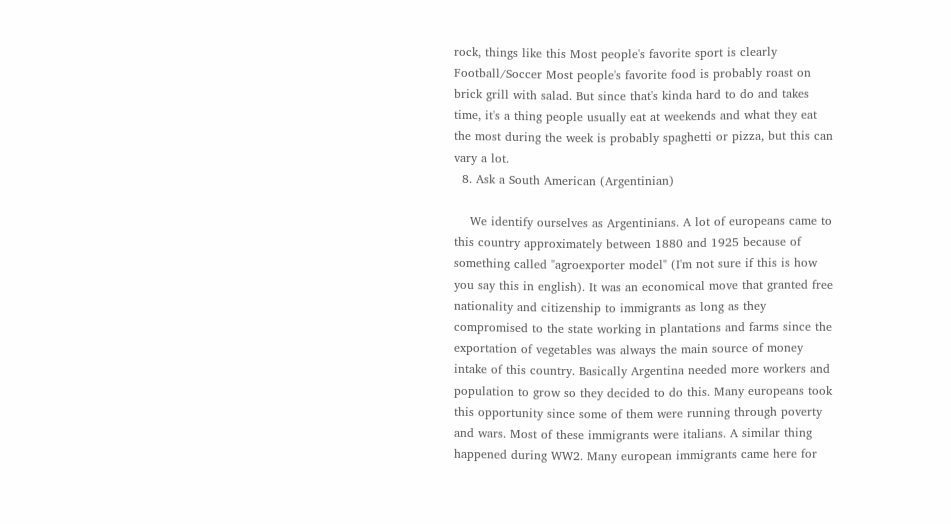rock, things like this Most people's favorite sport is clearly Football/Soccer Most people's favorite food is probably roast on brick grill with salad. But since that's kinda hard to do and takes time, it's a thing people usually eat at weekends and what they eat the most during the week is probably spaghetti or pizza, but this can vary a lot.
  8. Ask a South American (Argentinian)

    We identify ourselves as Argentinians. A lot of europeans came to this country approximately between 1880 and 1925 because of something called "agroexporter model" (I'm not sure if this is how you say this in english). It was an economical move that granted free nationality and citizenship to immigrants as long as they compromised to the state working in plantations and farms since the exportation of vegetables was always the main source of money intake of this country. Basically Argentina needed more workers and population to grow so they decided to do this. Many europeans took this opportunity since some of them were running through poverty and wars. Most of these immigrants were italians. A similar thing happened during WW2. Many european immigrants came here for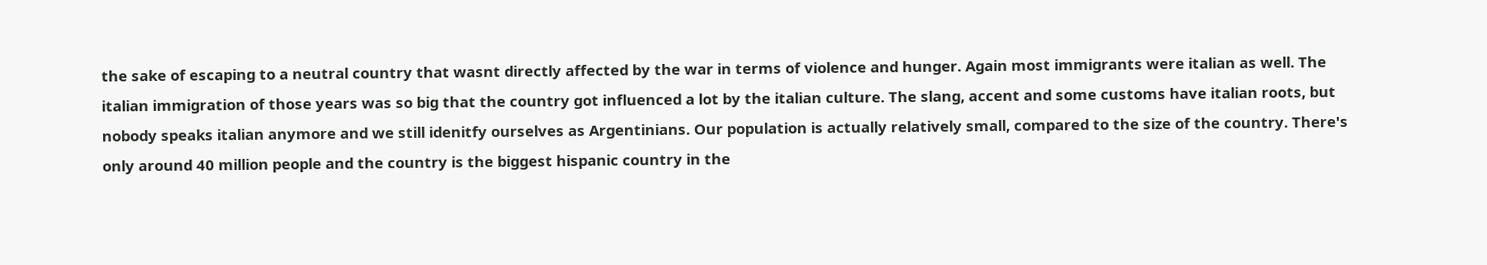the sake of escaping to a neutral country that wasnt directly affected by the war in terms of violence and hunger. Again most immigrants were italian as well. The italian immigration of those years was so big that the country got influenced a lot by the italian culture. The slang, accent and some customs have italian roots, but nobody speaks italian anymore and we still idenitfy ourselves as Argentinians. Our population is actually relatively small, compared to the size of the country. There's only around 40 million people and the country is the biggest hispanic country in the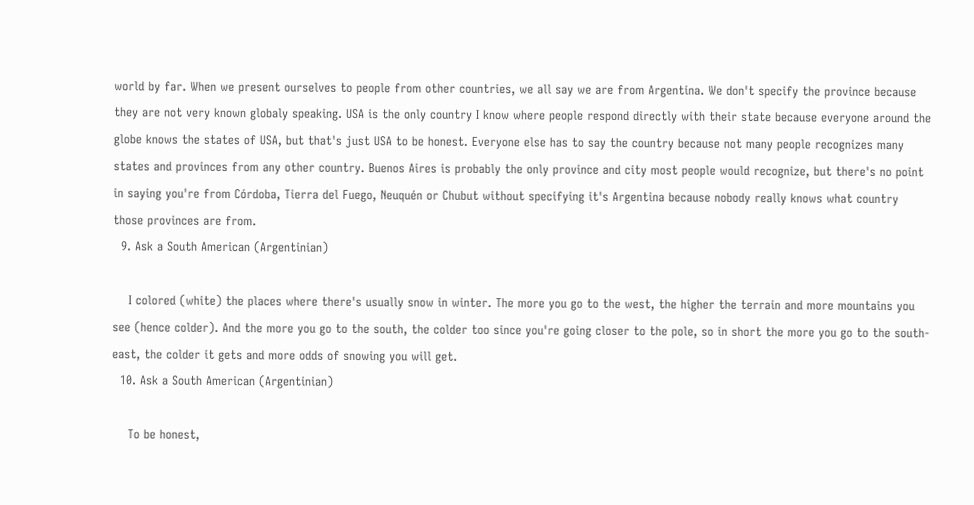world by far. When we present ourselves to people from other countries, we all say we are from Argentina. We don't specify the province because they are not very known globaly speaking. USA is the only country I know where people respond directly with their state because everyone around the globe knows the states of USA, but that's just USA to be honest. Everyone else has to say the country because not many people recognizes many states and provinces from any other country. Buenos Aires is probably the only province and city most people would recognize, but there's no point in saying you're from Córdoba, Tierra del Fuego, Neuquén or Chubut without specifying it's Argentina because nobody really knows what country those provinces are from.
  9. Ask a South American (Argentinian)

    I colored (white) the places where there's usually snow in winter. The more you go to the west, the higher the terrain and more mountains you see (hence colder). And the more you go to the south, the colder too since you're going closer to the pole, so in short the more you go to the south-east, the colder it gets and more odds of snowing you will get.
  10. Ask a South American (Argentinian)

    To be honest,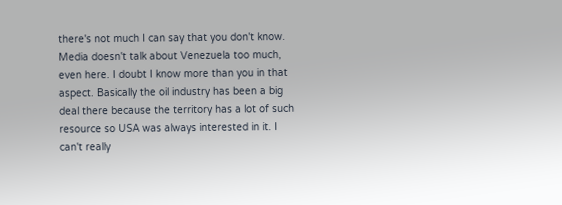there's not much I can say that you don't know. Media doesn't talk about Venezuela too much, even here. I doubt I know more than you in that aspect. Basically the oil industry has been a big deal there because the territory has a lot of such resource so USA was always interested in it. I can't really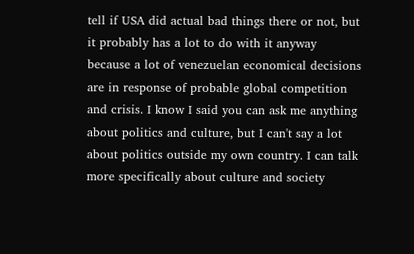tell if USA did actual bad things there or not, but it probably has a lot to do with it anyway because a lot of venezuelan economical decisions are in response of probable global competition and crisis. I know I said you can ask me anything about politics and culture, but I can't say a lot about politics outside my own country. I can talk more specifically about culture and society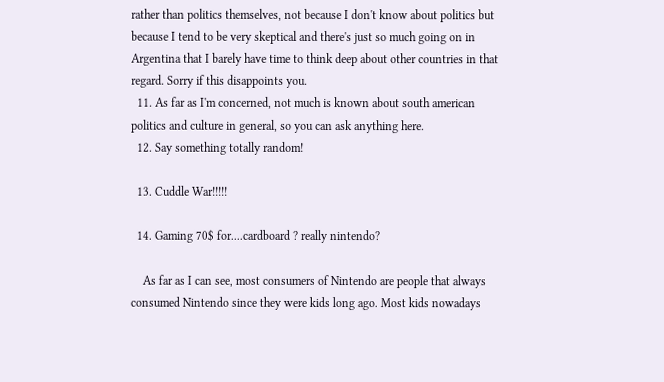rather than politics themselves, not because I don't know about politics but because I tend to be very skeptical and there's just so much going on in Argentina that I barely have time to think deep about other countries in that regard. Sorry if this disappoints you.
  11. As far as I'm concerned, not much is known about south american politics and culture in general, so you can ask anything here.
  12. Say something totally random!

  13. Cuddle War!!!!!

  14. Gaming 70$ for....cardboard ? really nintendo?

    As far as I can see, most consumers of Nintendo are people that always consumed Nintendo since they were kids long ago. Most kids nowadays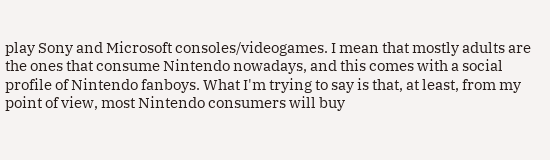play Sony and Microsoft consoles/videogames. I mean that mostly adults are the ones that consume Nintendo nowadays, and this comes with a social profile of Nintendo fanboys. What I'm trying to say is that, at least, from my point of view, most Nintendo consumers will buy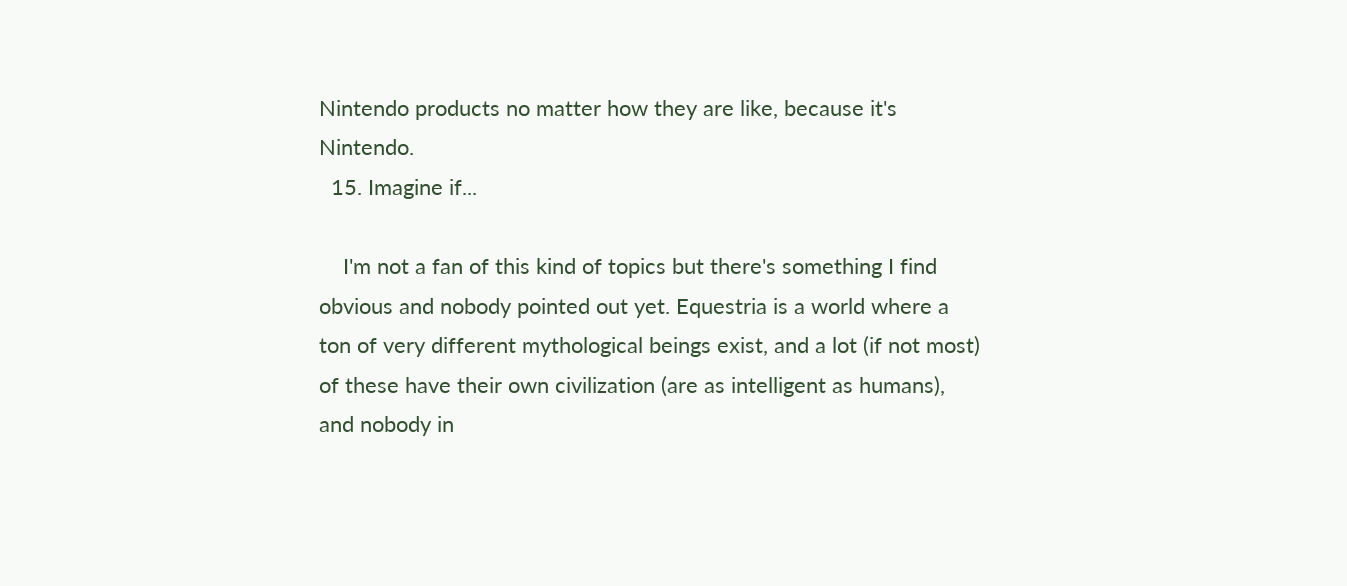Nintendo products no matter how they are like, because it's Nintendo.
  15. Imagine if...

    I'm not a fan of this kind of topics but there's something I find obvious and nobody pointed out yet. Equestria is a world where a ton of very different mythological beings exist, and a lot (if not most) of these have their own civilization (are as intelligent as humans), and nobody in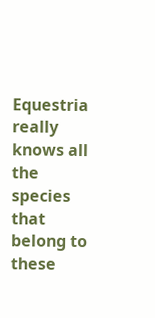Equestria really knows all the species that belong to these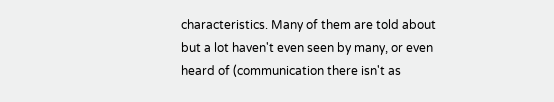characteristics. Many of them are told about but a lot haven't even seen by many, or even heard of (communication there isn't as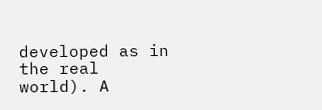developed as in the real world). A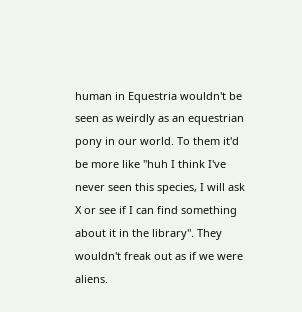human in Equestria wouldn't be seen as weirdly as an equestrian pony in our world. To them it'd be more like "huh I think I've never seen this species, I will ask X or see if I can find something about it in the library". They wouldn't freak out as if we were aliens.